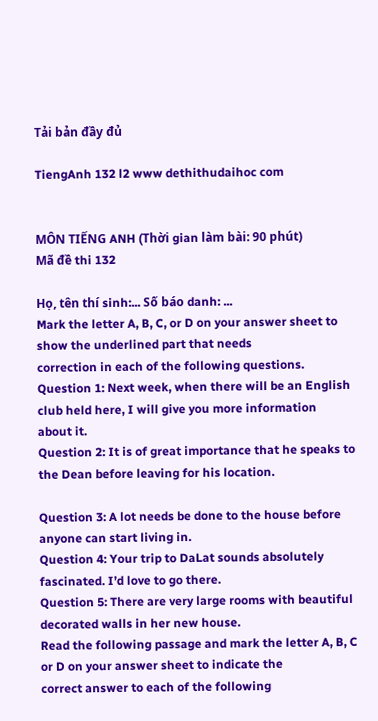Tải bản đầy đủ

TiengAnh 132 l2 www dethithudaihoc com


MÔN TIẾNG ANH (Thời gian làm bài: 90 phút)
Mã đề thi 132

Họ, tên thí sinh:... Số báo danh: ...
Mark the letter A, B, C, or D on your answer sheet to show the underlined part that needs
correction in each of the following questions.
Question 1: Next week, when there will be an English club held here, I will give you more information
about it.
Question 2: It is of great importance that he speaks to the Dean before leaving for his location.

Question 3: A lot needs be done to the house before anyone can start living in.
Question 4: Your trip to DaLat sounds absolutely fascinated. I’d love to go there.
Question 5: There are very large rooms with beautiful decorated walls in her new house.
Read the following passage and mark the letter A, B, C or D on your answer sheet to indicate the
correct answer to each of the following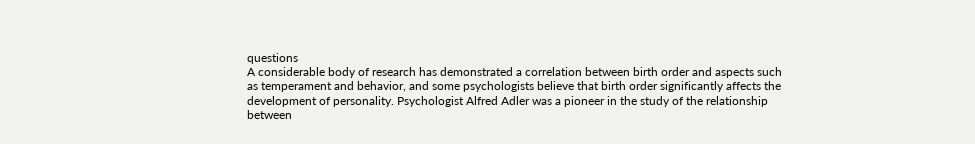questions
A considerable body of research has demonstrated a correlation between birth order and aspects such
as temperament and behavior, and some psychologists believe that birth order significantly affects the
development of personality. Psychologist Alfred Adler was a pioneer in the study of the relationship
between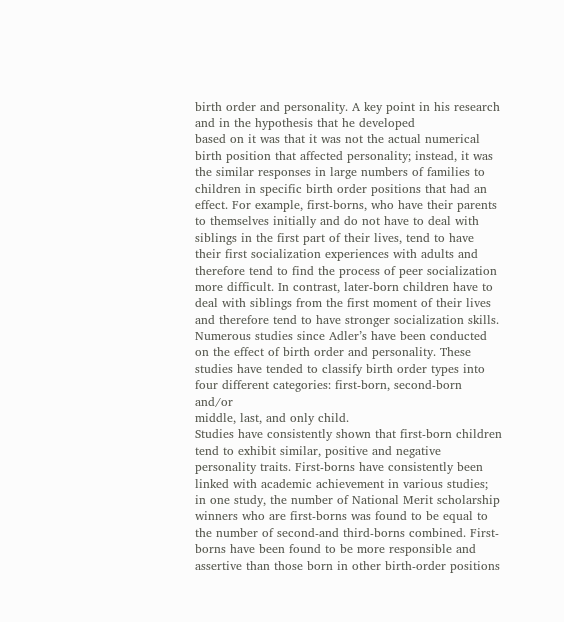birth order and personality. A key point in his research and in the hypothesis that he developed
based on it was that it was not the actual numerical birth position that affected personality; instead, it was
the similar responses in large numbers of families to children in specific birth order positions that had an
effect. For example, first-borns, who have their parents to themselves initially and do not have to deal with
siblings in the first part of their lives, tend to have their first socialization experiences with adults and
therefore tend to find the process of peer socialization more difficult. In contrast, later-born children have to
deal with siblings from the first moment of their lives and therefore tend to have stronger socialization skills.
Numerous studies since Adler’s have been conducted on the effect of birth order and personality. These
studies have tended to classify birth order types into four different categories: first-born, second-born and/or
middle, last, and only child.
Studies have consistently shown that first-born children tend to exhibit similar, positive and negative
personality traits. First-borns have consistently been linked with academic achievement in various studies;
in one study, the number of National Merit scholarship winners who are first-borns was found to be equal to
the number of second-and third-borns combined. First-borns have been found to be more responsible and
assertive than those born in other birth-order positions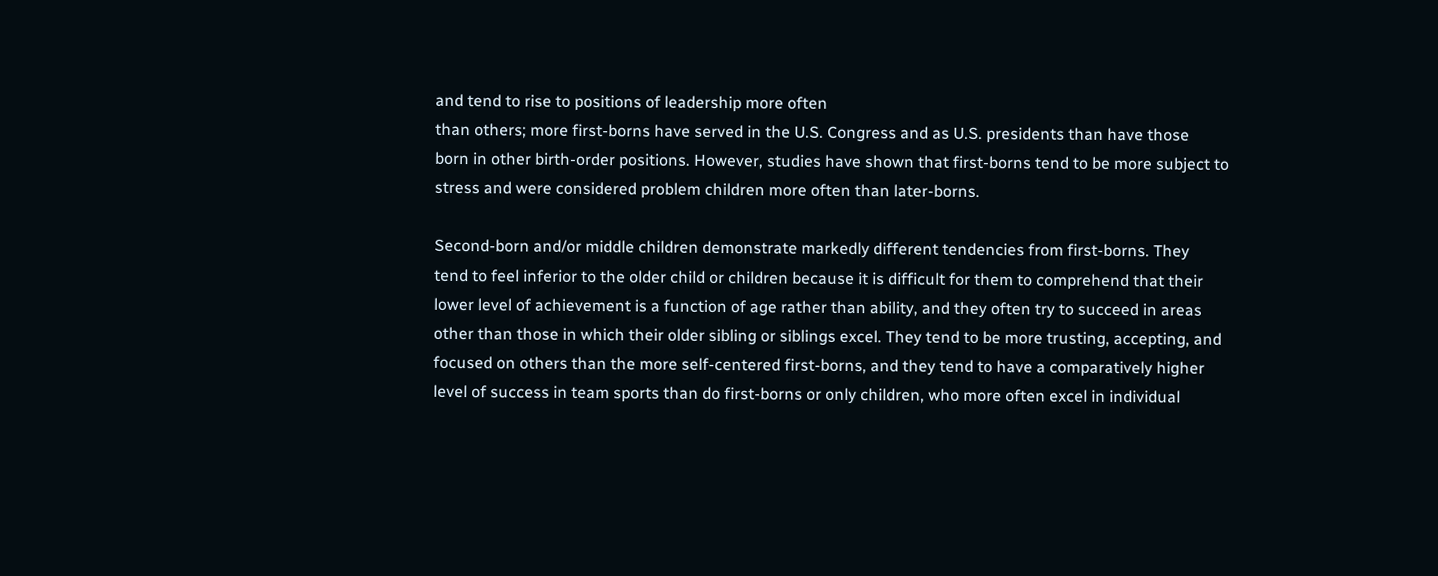and tend to rise to positions of leadership more often
than others; more first-borns have served in the U.S. Congress and as U.S. presidents than have those
born in other birth-order positions. However, studies have shown that first-borns tend to be more subject to
stress and were considered problem children more often than later-borns.

Second-born and/or middle children demonstrate markedly different tendencies from first-borns. They
tend to feel inferior to the older child or children because it is difficult for them to comprehend that their
lower level of achievement is a function of age rather than ability, and they often try to succeed in areas
other than those in which their older sibling or siblings excel. They tend to be more trusting, accepting, and
focused on others than the more self-centered first-borns, and they tend to have a comparatively higher
level of success in team sports than do first-borns or only children, who more often excel in individual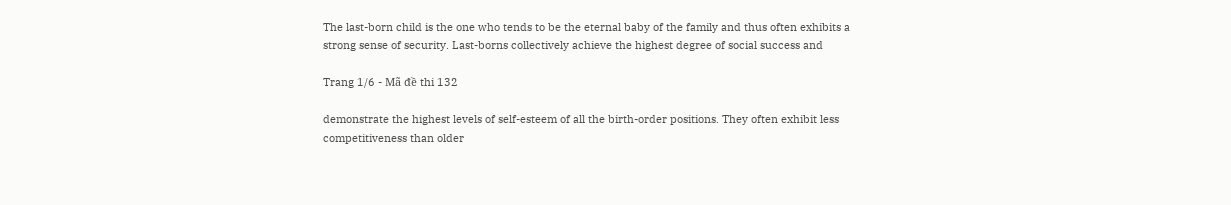The last-born child is the one who tends to be the eternal baby of the family and thus often exhibits a
strong sense of security. Last-borns collectively achieve the highest degree of social success and

Trang 1/6 - Mã đề thi 132

demonstrate the highest levels of self-esteem of all the birth-order positions. They often exhibit less
competitiveness than older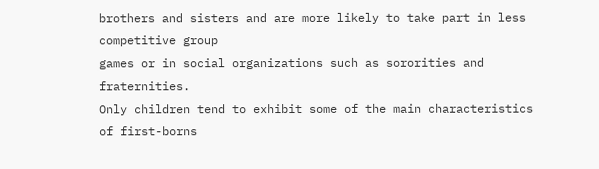brothers and sisters and are more likely to take part in less competitive group
games or in social organizations such as sororities and fraternities.
Only children tend to exhibit some of the main characteristics of first-borns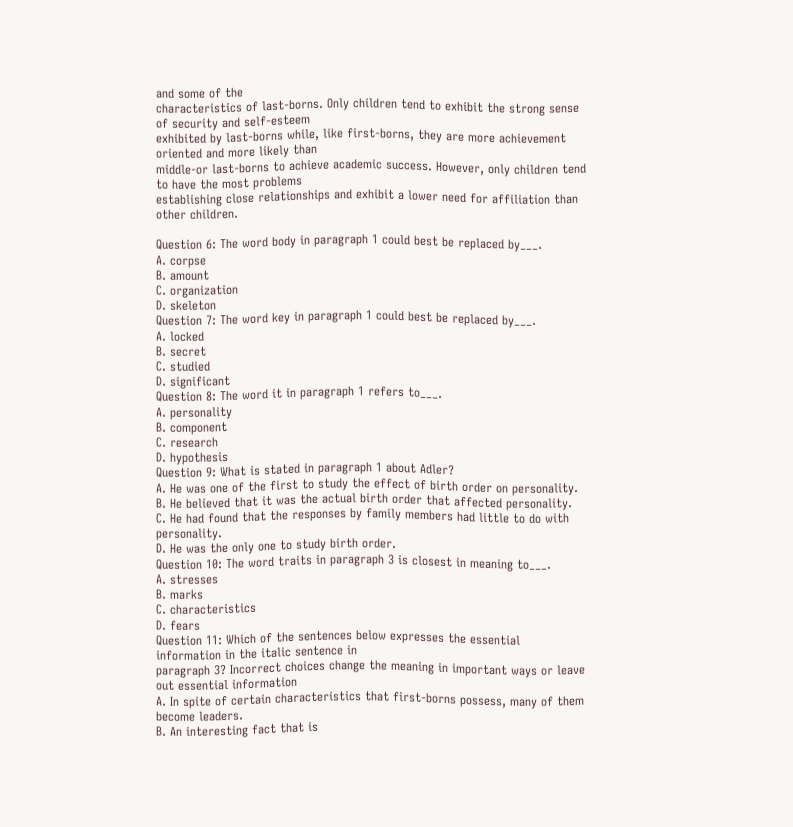and some of the
characteristics of last-borns. Only children tend to exhibit the strong sense of security and self-esteem
exhibited by last-borns while, like first-borns, they are more achievement oriented and more likely than
middle-or last-borns to achieve academic success. However, only children tend to have the most problems
establishing close relationships and exhibit a lower need for affiliation than other children.

Question 6: The word body in paragraph 1 could best be replaced by___.
A. corpse
B. amount
C. organization
D. skeleton
Question 7: The word key in paragraph 1 could best be replaced by___.
A. locked
B. secret
C. studied
D. significant
Question 8: The word it in paragraph 1 refers to___.
A. personality
B. component
C. research
D. hypothesis
Question 9: What is stated in paragraph 1 about Adler?
A. He was one of the first to study the effect of birth order on personality.
B. He believed that it was the actual birth order that affected personality.
C. He had found that the responses by family members had little to do with personality.
D. He was the only one to study birth order.
Question 10: The word traits in paragraph 3 is closest in meaning to___.
A. stresses
B. marks
C. characteristics
D. fears
Question 11: Which of the sentences below expresses the essential information in the italic sentence in
paragraph 3? Incorrect choices change the meaning in important ways or leave out essential information
A. In spite of certain characteristics that first-borns possess, many of them become leaders.
B. An interesting fact that is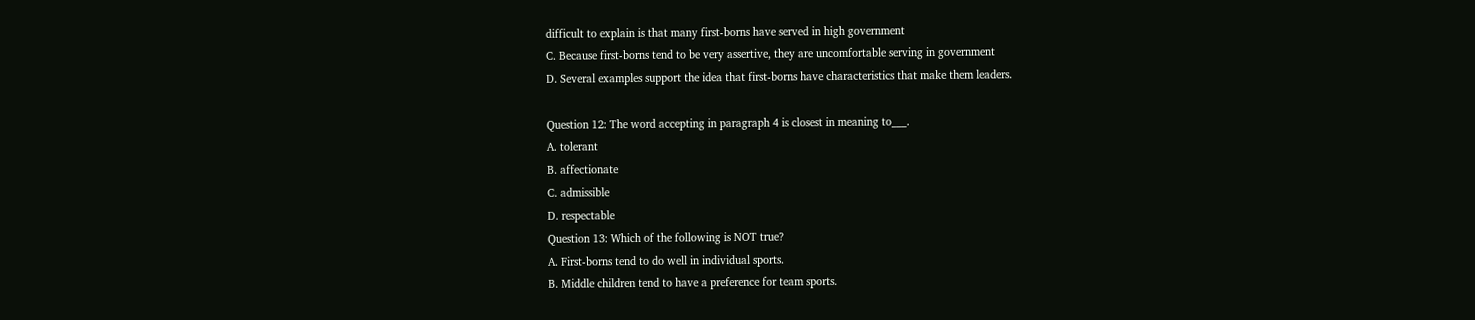difficult to explain is that many first-borns have served in high government
C. Because first-borns tend to be very assertive, they are uncomfortable serving in government
D. Several examples support the idea that first-borns have characteristics that make them leaders.

Question 12: The word accepting in paragraph 4 is closest in meaning to___.
A. tolerant
B. affectionate
C. admissible
D. respectable
Question 13: Which of the following is NOT true?
A. First-borns tend to do well in individual sports.
B. Middle children tend to have a preference for team sports.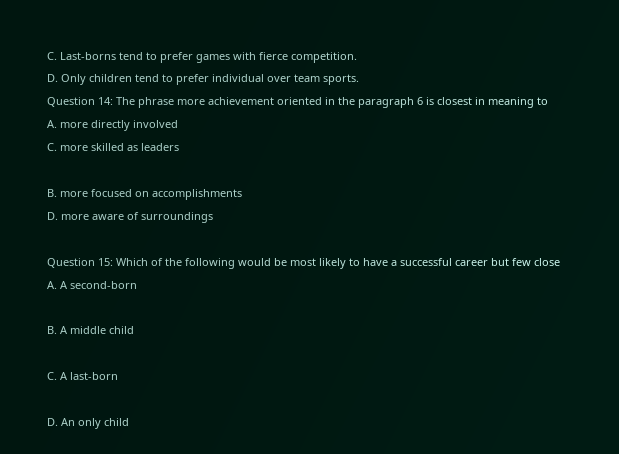C. Last-borns tend to prefer games with fierce competition.
D. Only children tend to prefer individual over team sports.
Question 14: The phrase more achievement oriented in the paragraph 6 is closest in meaning to
A. more directly involved
C. more skilled as leaders

B. more focused on accomplishments
D. more aware of surroundings

Question 15: Which of the following would be most likely to have a successful career but few close
A. A second-born

B. A middle child

C. A last-born

D. An only child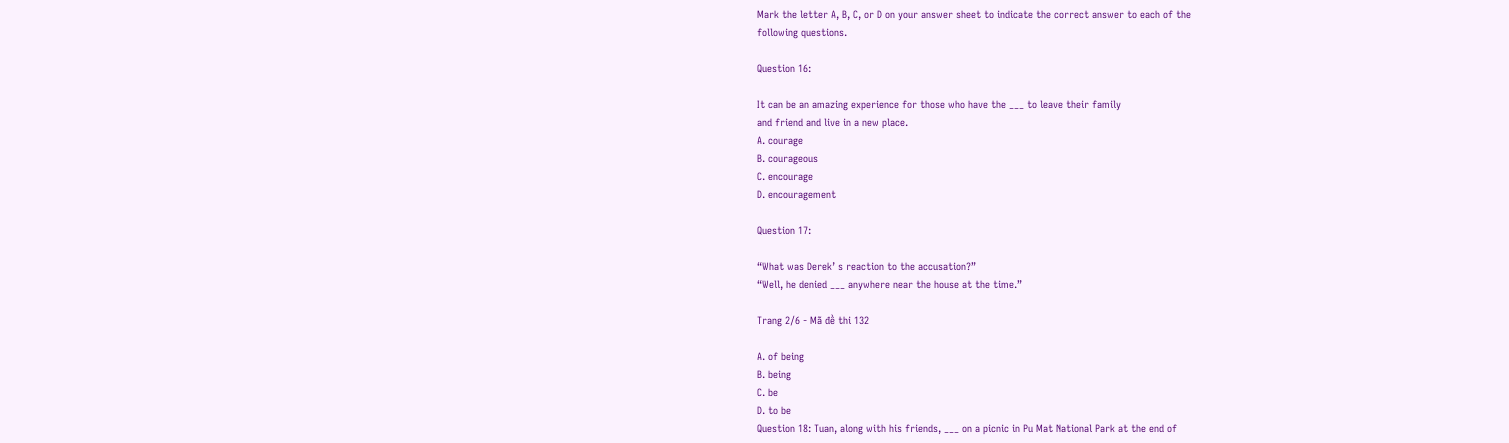Mark the letter A, B, C, or D on your answer sheet to indicate the correct answer to each of the
following questions.

Question 16:

It can be an amazing experience for those who have the ___ to leave their family
and friend and live in a new place.
A. courage
B. courageous
C. encourage
D. encouragement

Question 17:

“What was Derek’ s reaction to the accusation?”
“Well, he denied ___ anywhere near the house at the time.”

Trang 2/6 - Mã đề thi 132

A. of being
B. being
C. be
D. to be
Question 18: Tuan, along with his friends, ___ on a picnic in Pu Mat National Park at the end of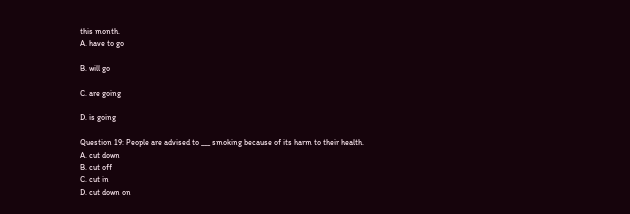this month.
A. have to go

B. will go

C. are going

D. is going

Question 19: People are advised to ___ smoking because of its harm to their health.
A. cut down
B. cut off
C. cut in
D. cut down on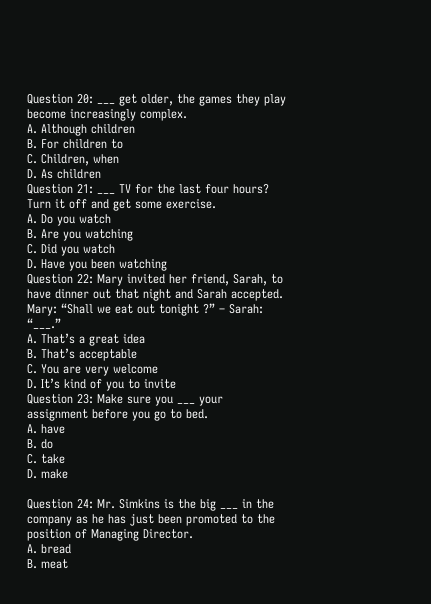Question 20: ___ get older, the games they play become increasingly complex.
A. Although children
B. For children to
C. Children, when
D. As children
Question 21: ___ TV for the last four hours? Turn it off and get some exercise.
A. Do you watch
B. Are you watching
C. Did you watch
D. Have you been watching
Question 22: Mary invited her friend, Sarah, to have dinner out that night and Sarah accepted.
Mary: “Shall we eat out tonight ?” – Sarah: “___.”
A. That’s a great idea
B. That’s acceptable
C. You are very welcome
D. It’s kind of you to invite
Question 23: Make sure you ___ your assignment before you go to bed.
A. have
B. do
C. take
D. make

Question 24: Mr. Simkins is the big ___ in the company as he has just been promoted to the
position of Managing Director.
A. bread
B. meat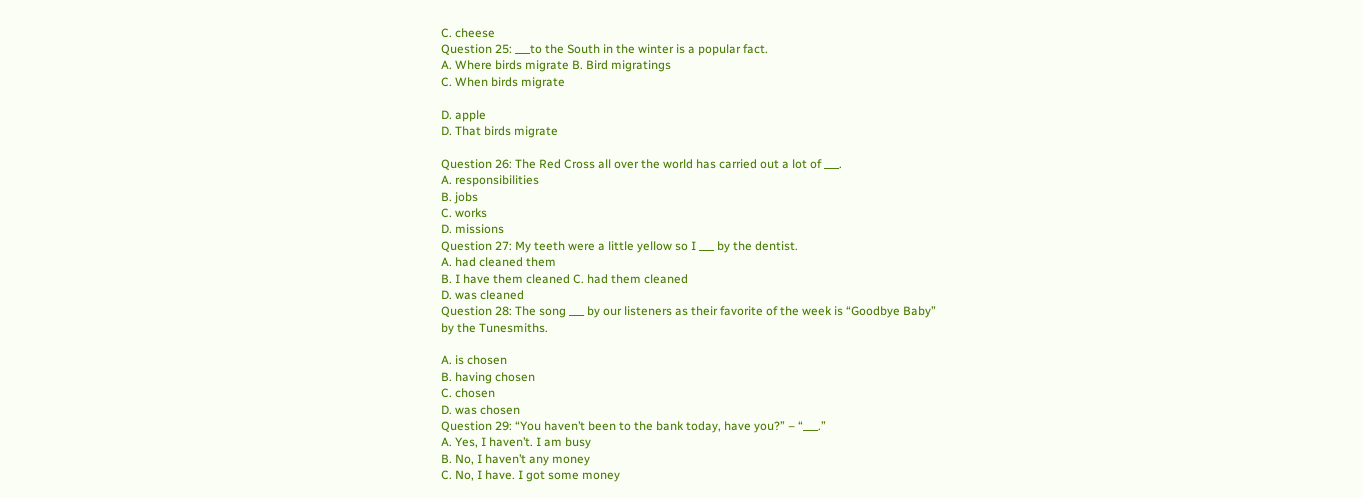C. cheese
Question 25: ___to the South in the winter is a popular fact.
A. Where birds migrate B. Bird migratings
C. When birds migrate

D. apple
D. That birds migrate

Question 26: The Red Cross all over the world has carried out a lot of ___.
A. responsibilities
B. jobs
C. works
D. missions
Question 27: My teeth were a little yellow so I ___ by the dentist.
A. had cleaned them
B. I have them cleaned C. had them cleaned
D. was cleaned
Question 28: The song ___ by our listeners as their favorite of the week is “Goodbye Baby”
by the Tunesmiths.

A. is chosen
B. having chosen
C. chosen
D. was chosen
Question 29: “You haven’t been to the bank today, have you?” – “___.”
A. Yes, I haven’t. I am busy
B. No, I haven’t any money
C. No, I have. I got some money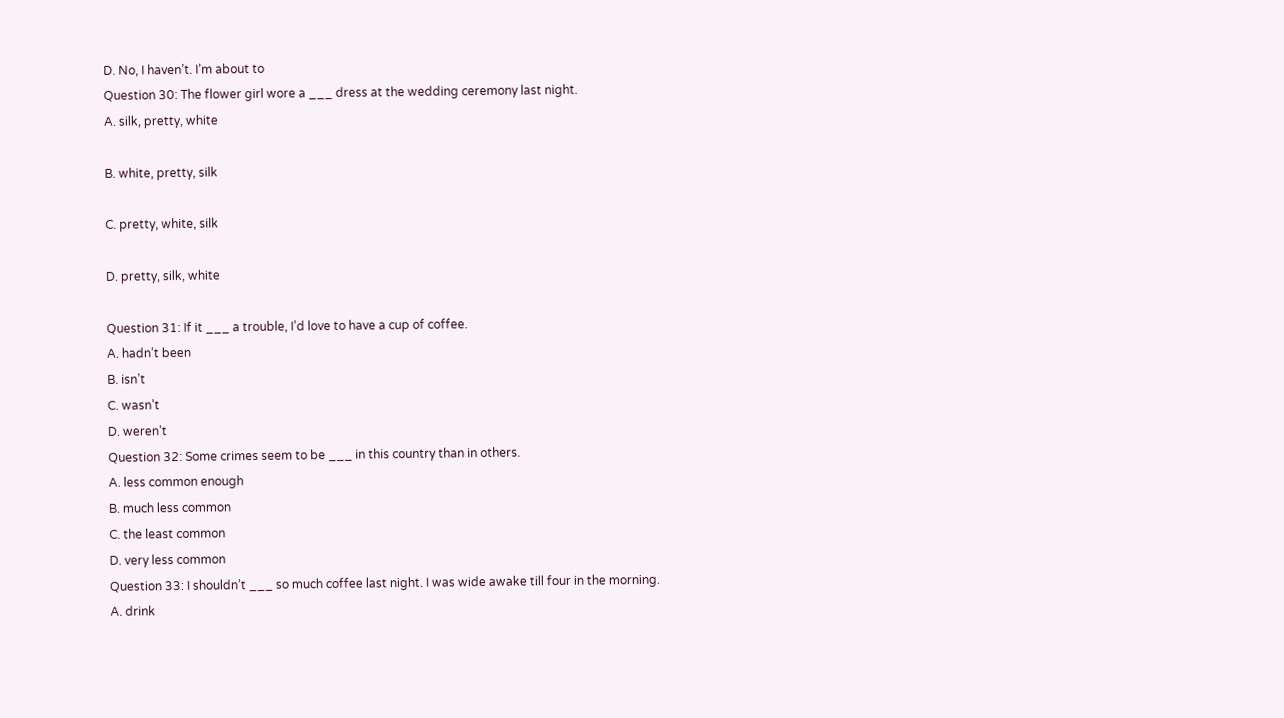D. No, I haven’t. I’m about to
Question 30: The flower girl wore a ___ dress at the wedding ceremony last night.
A. silk, pretty, white

B. white, pretty, silk

C. pretty, white, silk

D. pretty, silk, white

Question 31: If it ___ a trouble, I’d love to have a cup of coffee.
A. hadn’t been
B. isn’t
C. wasn’t
D. weren’t
Question 32: Some crimes seem to be ___ in this country than in others.
A. less common enough
B. much less common
C. the least common
D. very less common
Question 33: I shouldn’t ___ so much coffee last night. I was wide awake till four in the morning.
A. drink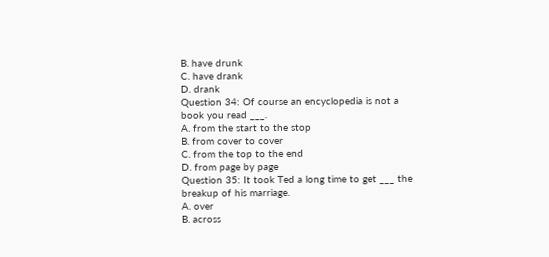B. have drunk
C. have drank
D. drank
Question 34: Of course an encyclopedia is not a book you read ___.
A. from the start to the stop
B. from cover to cover
C. from the top to the end
D. from page by page
Question 35: It took Ted a long time to get ___ the breakup of his marriage.
A. over
B. across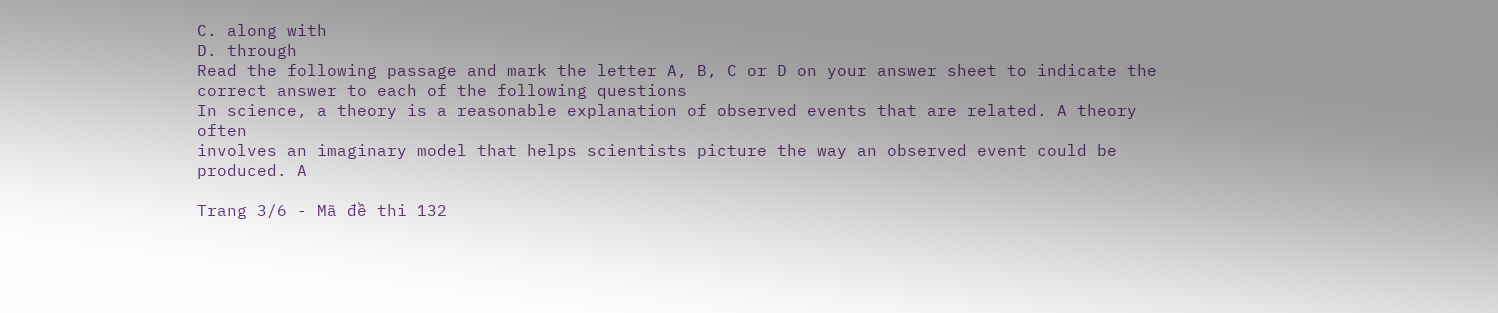C. along with
D. through
Read the following passage and mark the letter A, B, C or D on your answer sheet to indicate the
correct answer to each of the following questions
In science, a theory is a reasonable explanation of observed events that are related. A theory often
involves an imaginary model that helps scientists picture the way an observed event could be produced. A

Trang 3/6 - Mã đề thi 132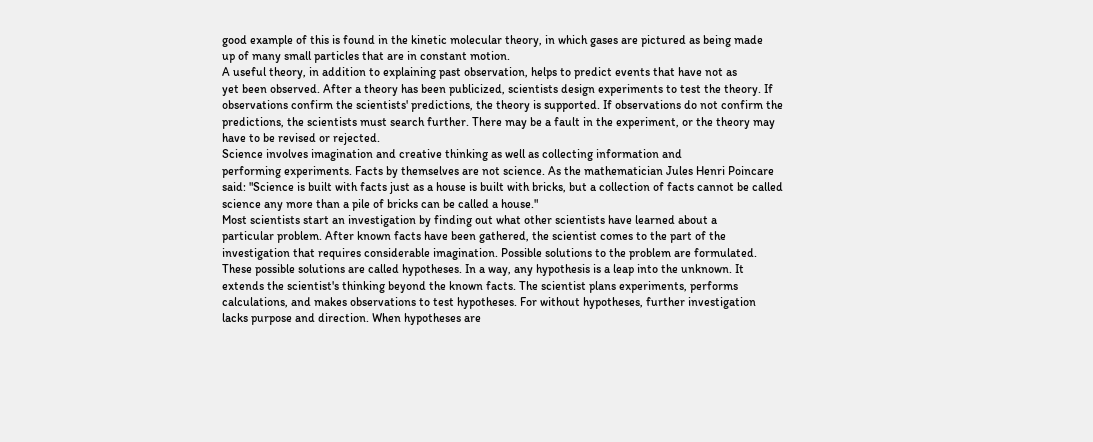good example of this is found in the kinetic molecular theory, in which gases are pictured as being made
up of many small particles that are in constant motion.
A useful theory, in addition to explaining past observation, helps to predict events that have not as
yet been observed. After a theory has been publicized, scientists design experiments to test the theory. If
observations confirm the scientists' predictions, the theory is supported. If observations do not confirm the
predictions, the scientists must search further. There may be a fault in the experiment, or the theory may
have to be revised or rejected.
Science involves imagination and creative thinking as well as collecting information and
performing experiments. Facts by themselves are not science. As the mathematician Jules Henri Poincare
said: "Science is built with facts just as a house is built with bricks, but a collection of facts cannot be called
science any more than a pile of bricks can be called a house."
Most scientists start an investigation by finding out what other scientists have learned about a
particular problem. After known facts have been gathered, the scientist comes to the part of the
investigation that requires considerable imagination. Possible solutions to the problem are formulated.
These possible solutions are called hypotheses. In a way, any hypothesis is a leap into the unknown. It
extends the scientist's thinking beyond the known facts. The scientist plans experiments, performs
calculations, and makes observations to test hypotheses. For without hypotheses, further investigation
lacks purpose and direction. When hypotheses are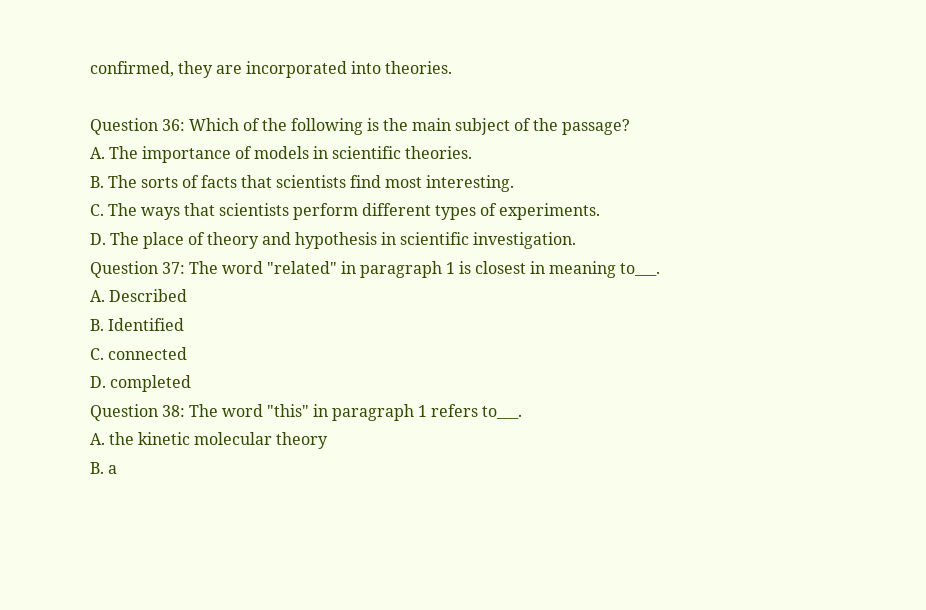confirmed, they are incorporated into theories.

Question 36: Which of the following is the main subject of the passage?
A. The importance of models in scientific theories.
B. The sorts of facts that scientists find most interesting.
C. The ways that scientists perform different types of experiments.
D. The place of theory and hypothesis in scientific investigation.
Question 37: The word "related" in paragraph 1 is closest in meaning to___.
A. Described
B. Identified
C. connected
D. completed
Question 38: The word "this" in paragraph 1 refers to___.
A. the kinetic molecular theory
B. a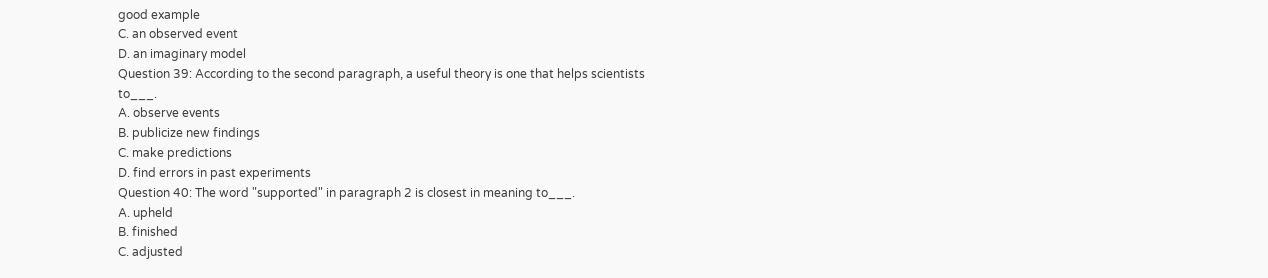good example
C. an observed event
D. an imaginary model
Question 39: According to the second paragraph, a useful theory is one that helps scientists to___.
A. observe events
B. publicize new findings
C. make predictions
D. find errors in past experiments
Question 40: The word "supported" in paragraph 2 is closest in meaning to___.
A. upheld
B. finished
C. adjusted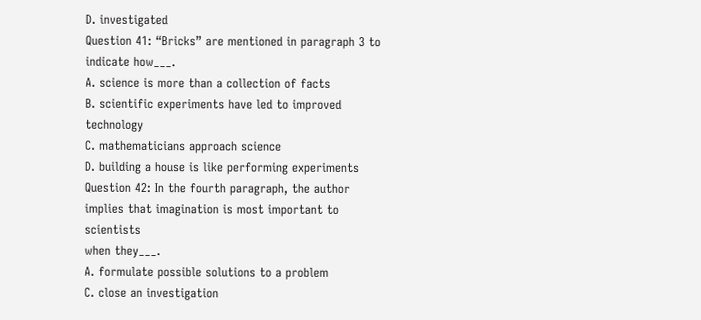D. investigated
Question 41: “Bricks” are mentioned in paragraph 3 to indicate how___.
A. science is more than a collection of facts
B. scientific experiments have led to improved technology
C. mathematicians approach science
D. building a house is like performing experiments
Question 42: In the fourth paragraph, the author implies that imagination is most important to scientists
when they___.
A. formulate possible solutions to a problem
C. close an investigation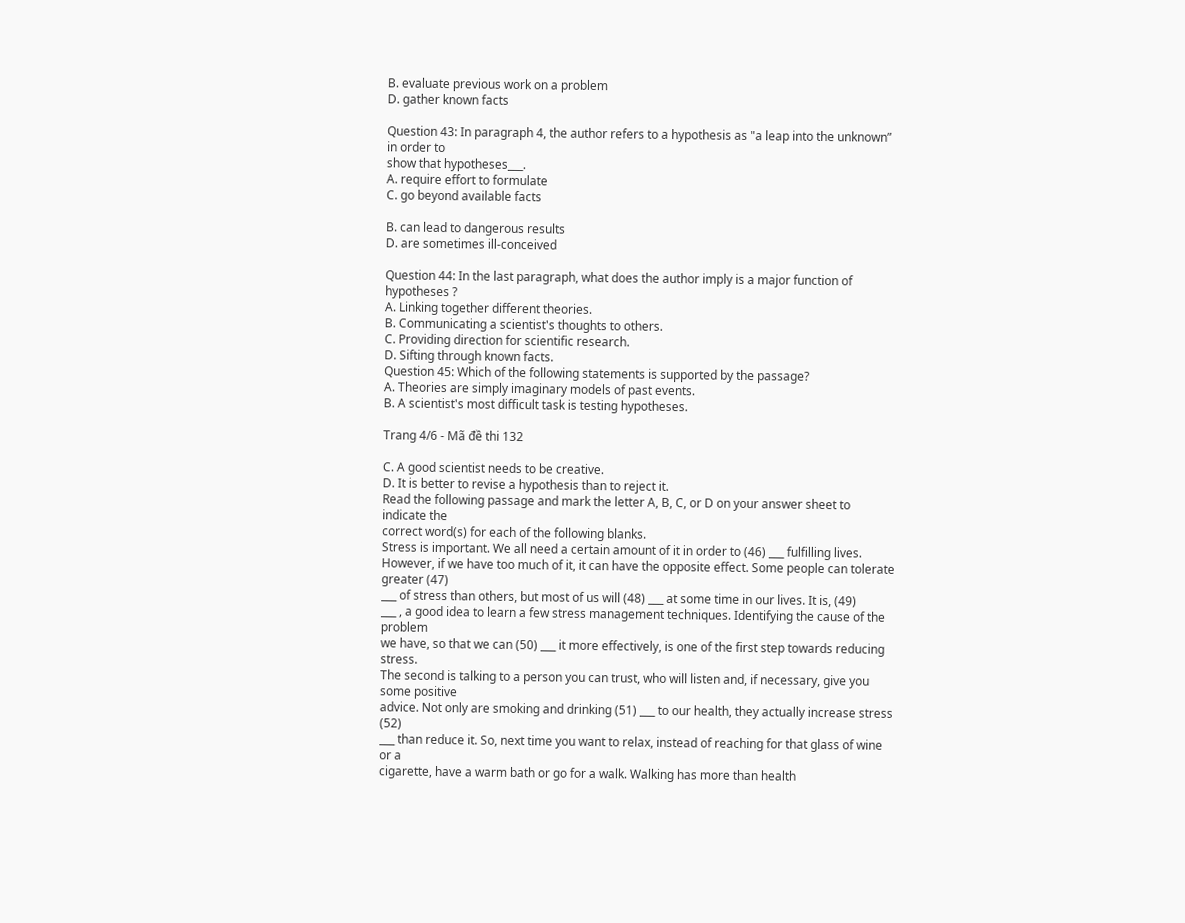B. evaluate previous work on a problem
D. gather known facts

Question 43: In paragraph 4, the author refers to a hypothesis as "a leap into the unknown” in order to
show that hypotheses___.
A. require effort to formulate
C. go beyond available facts

B. can lead to dangerous results
D. are sometimes ill-conceived

Question 44: In the last paragraph, what does the author imply is a major function of hypotheses ?
A. Linking together different theories.
B. Communicating a scientist's thoughts to others.
C. Providing direction for scientific research.
D. Sifting through known facts.
Question 45: Which of the following statements is supported by the passage?
A. Theories are simply imaginary models of past events.
B. A scientist's most difficult task is testing hypotheses.

Trang 4/6 - Mã đề thi 132

C. A good scientist needs to be creative.
D. It is better to revise a hypothesis than to reject it.
Read the following passage and mark the letter A, B, C, or D on your answer sheet to indicate the
correct word(s) for each of the following blanks.
Stress is important. We all need a certain amount of it in order to (46) ___ fulfilling lives.
However, if we have too much of it, it can have the opposite effect. Some people can tolerate greater (47)
___ of stress than others, but most of us will (48) ___ at some time in our lives. It is, (49)
___ , a good idea to learn a few stress management techniques. Identifying the cause of the problem
we have, so that we can (50) ___ it more effectively, is one of the first step towards reducing stress.
The second is talking to a person you can trust, who will listen and, if necessary, give you some positive
advice. Not only are smoking and drinking (51) ___ to our health, they actually increase stress (52)
___ than reduce it. So, next time you want to relax, instead of reaching for that glass of wine or a
cigarette, have a warm bath or go for a walk. Walking has more than health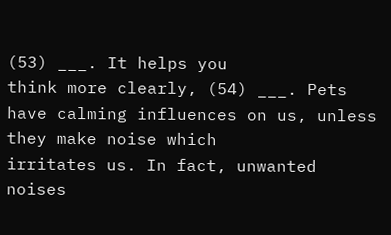(53) ___. It helps you
think more clearly, (54) ___. Pets have calming influences on us, unless they make noise which
irritates us. In fact, unwanted noises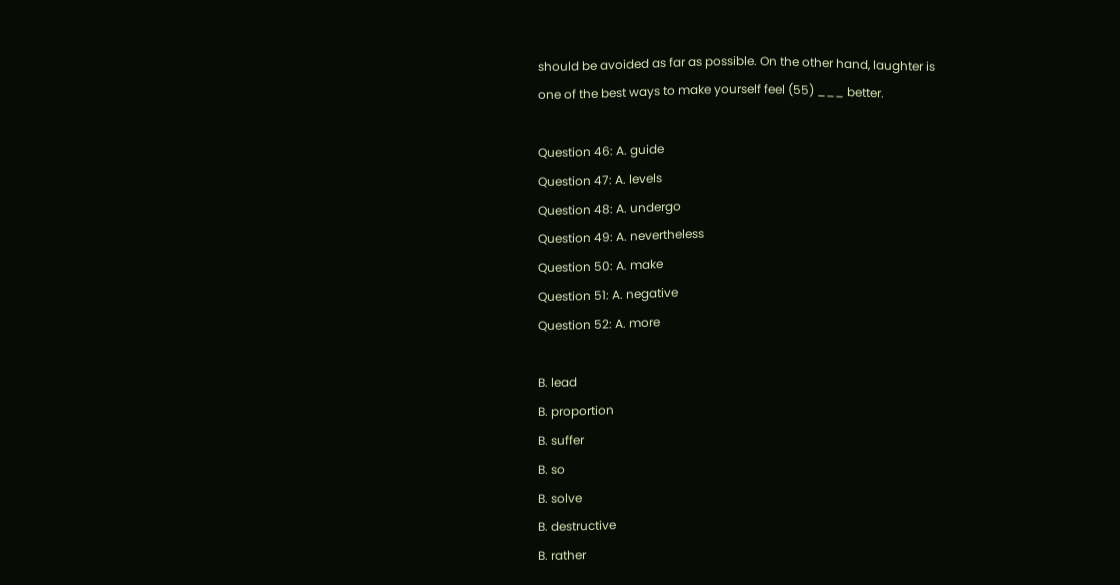should be avoided as far as possible. On the other hand, laughter is
one of the best ways to make yourself feel (55) ___ better.

Question 46: A. guide
Question 47: A. levels
Question 48: A. undergo
Question 49: A. nevertheless
Question 50: A. make
Question 51: A. negative
Question 52: A. more

B. lead
B. proportion
B. suffer
B. so
B. solve
B. destructive
B. rather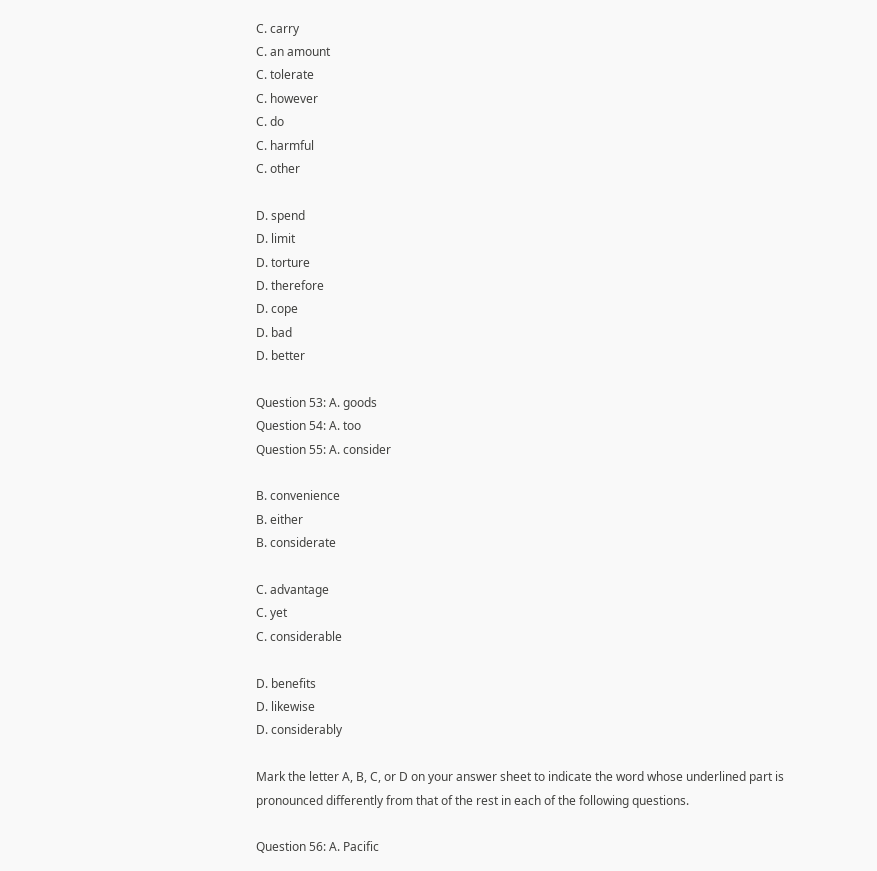C. carry
C. an amount
C. tolerate
C. however
C. do
C. harmful
C. other

D. spend
D. limit
D. torture
D. therefore
D. cope
D. bad
D. better

Question 53: A. goods
Question 54: A. too
Question 55: A. consider

B. convenience
B. either
B. considerate

C. advantage
C. yet
C. considerable

D. benefits
D. likewise
D. considerably

Mark the letter A, B, C, or D on your answer sheet to indicate the word whose underlined part is
pronounced differently from that of the rest in each of the following questions.

Question 56: A. Pacific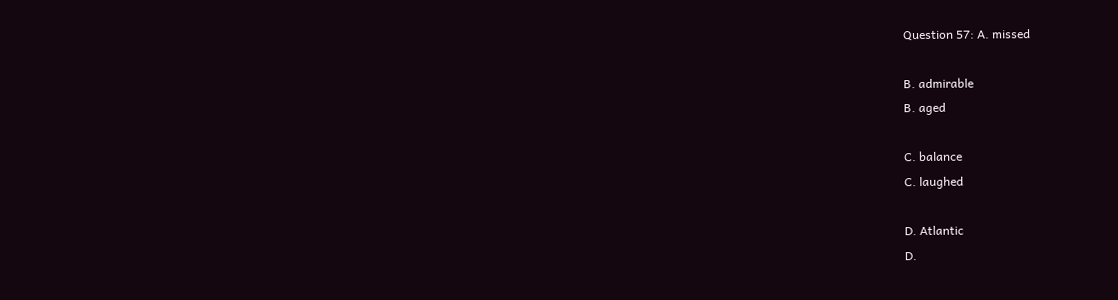Question 57: A. missed

B. admirable
B. aged

C. balance
C. laughed

D. Atlantic
D.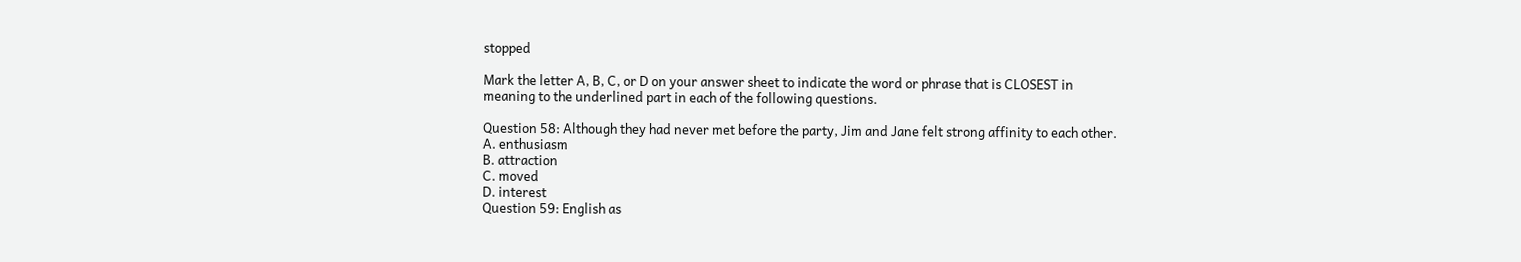stopped

Mark the letter A, B, C, or D on your answer sheet to indicate the word or phrase that is CLOSEST in
meaning to the underlined part in each of the following questions.

Question 58: Although they had never met before the party, Jim and Jane felt strong affinity to each other.
A. enthusiasm
B. attraction
C. moved
D. interest
Question 59: English as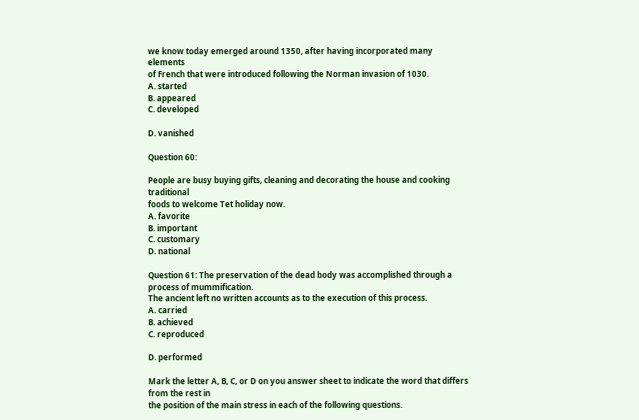we know today emerged around 1350, after having incorporated many elements
of French that were introduced following the Norman invasion of 1030.
A. started
B. appeared
C. developed

D. vanished

Question 60:

People are busy buying gifts, cleaning and decorating the house and cooking traditional
foods to welcome Tet holiday now.
A. favorite
B. important
C. customary
D. national

Question 61: The preservation of the dead body was accomplished through a process of mummification.
The ancient left no written accounts as to the execution of this process.
A. carried
B. achieved
C. reproduced

D. performed

Mark the letter A, B, C, or D on you answer sheet to indicate the word that differs from the rest in
the position of the main stress in each of the following questions.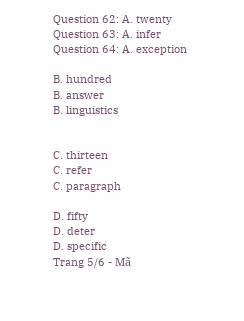Question 62: A. twenty
Question 63: A. infer
Question 64: A. exception

B. hundred
B. answer
B. linguistics


C. thirteen
C. refer
C. paragraph

D. fifty
D. deter
D. specific
Trang 5/6 - Mã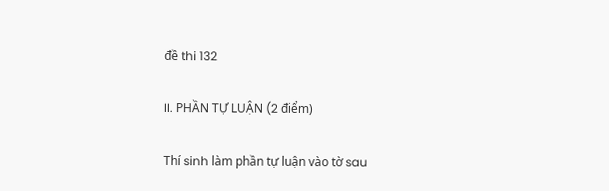đề thi 132

II. PHẦN TỰ LUẬN (2 điểm)

Thí sinh làm phần tự luận vào tờ sau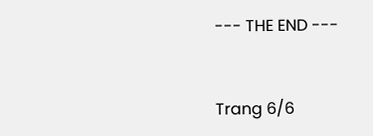--- THE END ---


Trang 6/6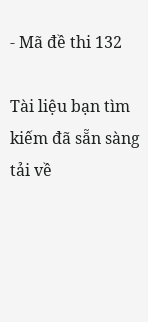- Mã đề thi 132

Tài liệu bạn tìm kiếm đã sẵn sàng tải về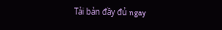Tải bản đầy đủ ngay